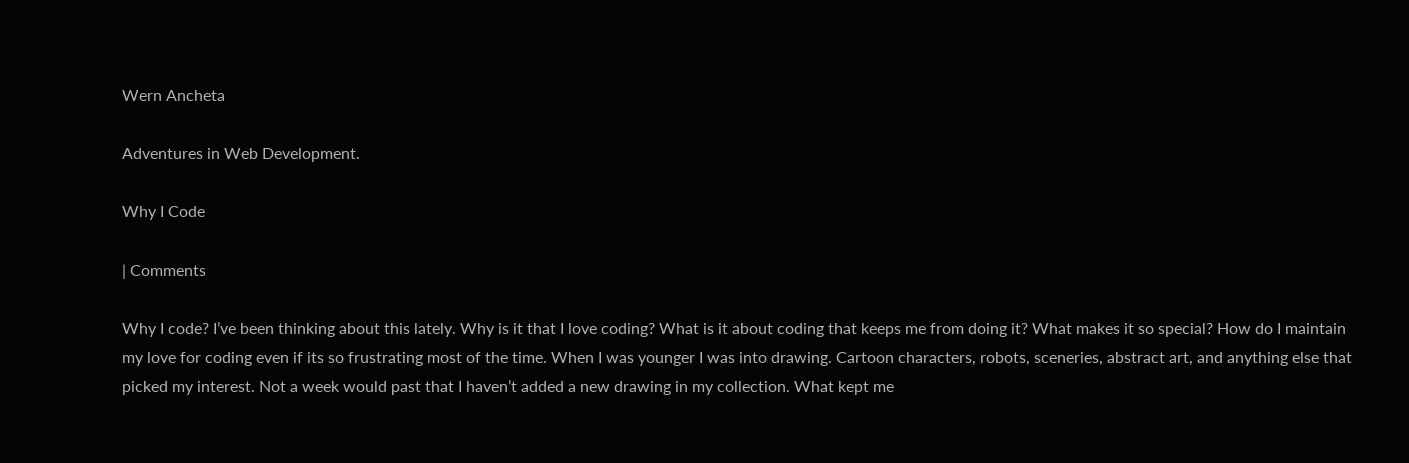Wern Ancheta

Adventures in Web Development.

Why I Code

| Comments

Why I code? I’ve been thinking about this lately. Why is it that I love coding? What is it about coding that keeps me from doing it? What makes it so special? How do I maintain my love for coding even if its so frustrating most of the time. When I was younger I was into drawing. Cartoon characters, robots, sceneries, abstract art, and anything else that picked my interest. Not a week would past that I haven’t added a new drawing in my collection. What kept me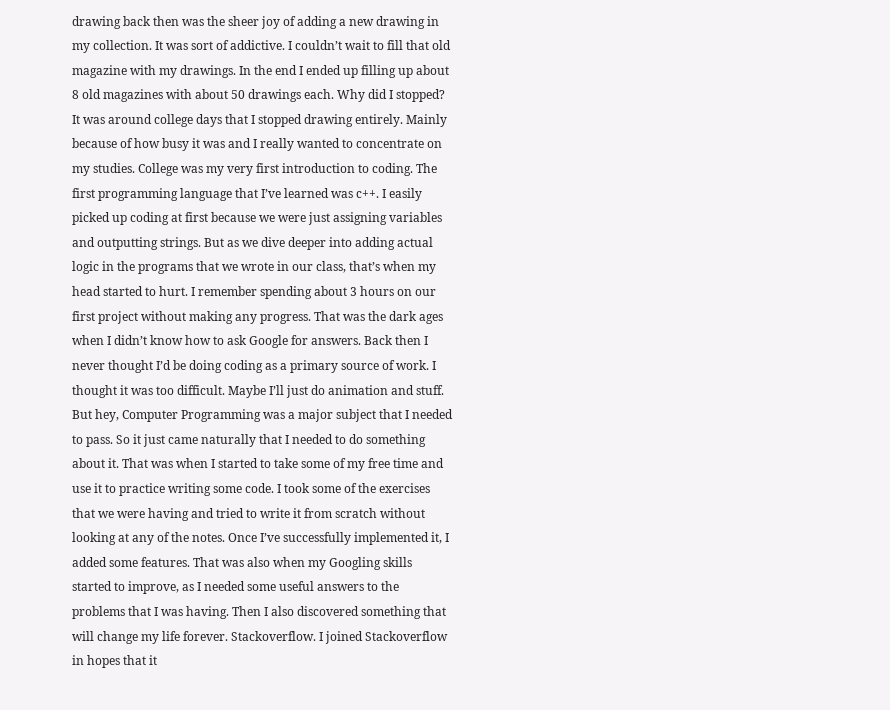drawing back then was the sheer joy of adding a new drawing in my collection. It was sort of addictive. I couldn’t wait to fill that old magazine with my drawings. In the end I ended up filling up about 8 old magazines with about 50 drawings each. Why did I stopped? It was around college days that I stopped drawing entirely. Mainly because of how busy it was and I really wanted to concentrate on my studies. College was my very first introduction to coding. The first programming language that I’ve learned was c++. I easily picked up coding at first because we were just assigning variables and outputting strings. But as we dive deeper into adding actual logic in the programs that we wrote in our class, that’s when my head started to hurt. I remember spending about 3 hours on our first project without making any progress. That was the dark ages when I didn’t know how to ask Google for answers. Back then I never thought I’d be doing coding as a primary source of work. I thought it was too difficult. Maybe I’ll just do animation and stuff. But hey, Computer Programming was a major subject that I needed to pass. So it just came naturally that I needed to do something about it. That was when I started to take some of my free time and use it to practice writing some code. I took some of the exercises that we were having and tried to write it from scratch without looking at any of the notes. Once I’ve successfully implemented it, I added some features. That was also when my Googling skills started to improve, as I needed some useful answers to the problems that I was having. Then I also discovered something that will change my life forever. Stackoverflow. I joined Stackoverflow in hopes that it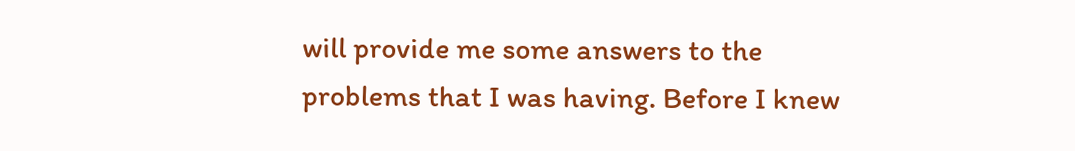will provide me some answers to the problems that I was having. Before I knew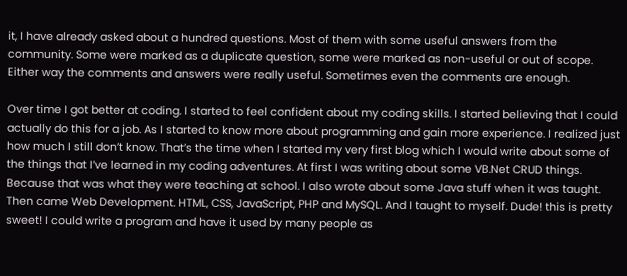it, I have already asked about a hundred questions. Most of them with some useful answers from the community. Some were marked as a duplicate question, some were marked as non-useful or out of scope. Either way the comments and answers were really useful. Sometimes even the comments are enough.

Over time I got better at coding. I started to feel confident about my coding skills. I started believing that I could actually do this for a job. As I started to know more about programming and gain more experience. I realized just how much I still don’t know. That’s the time when I started my very first blog which I would write about some of the things that I’ve learned in my coding adventures. At first I was writing about some VB.Net CRUD things. Because that was what they were teaching at school. I also wrote about some Java stuff when it was taught. Then came Web Development. HTML, CSS, JavaScript, PHP and MySQL. And I taught to myself. Dude! this is pretty sweet! I could write a program and have it used by many people as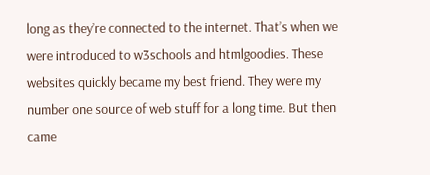long as they’re connected to the internet. That’s when we were introduced to w3schools and htmlgoodies. These websites quickly became my best friend. They were my number one source of web stuff for a long time. But then came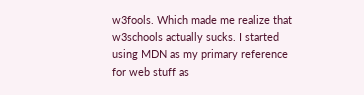w3fools. Which made me realize that w3schools actually sucks. I started using MDN as my primary reference for web stuff as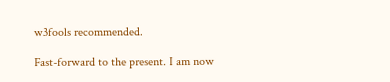w3fools recommended.

Fast-forward to the present. I am now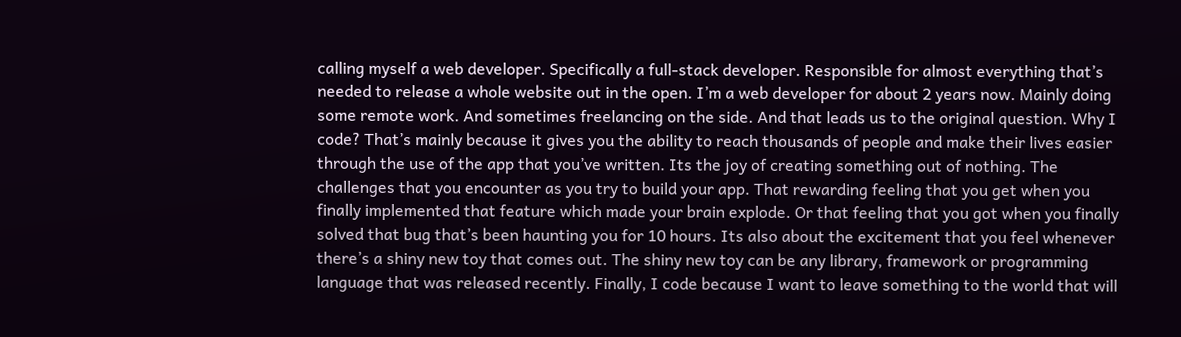calling myself a web developer. Specifically a full-stack developer. Responsible for almost everything that’s needed to release a whole website out in the open. I’m a web developer for about 2 years now. Mainly doing some remote work. And sometimes freelancing on the side. And that leads us to the original question. Why I code? That’s mainly because it gives you the ability to reach thousands of people and make their lives easier through the use of the app that you’ve written. Its the joy of creating something out of nothing. The challenges that you encounter as you try to build your app. That rewarding feeling that you get when you finally implemented that feature which made your brain explode. Or that feeling that you got when you finally solved that bug that’s been haunting you for 10 hours. Its also about the excitement that you feel whenever there’s a shiny new toy that comes out. The shiny new toy can be any library, framework or programming language that was released recently. Finally, I code because I want to leave something to the world that will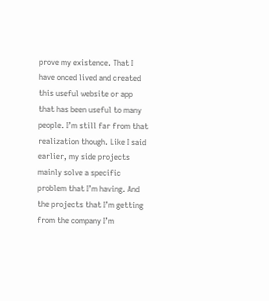prove my existence. That I have onced lived and created this useful website or app that has been useful to many people. I’m still far from that realization though. Like I said earlier, my side projects mainly solve a specific problem that I’m having. And the projects that I’m getting from the company I’m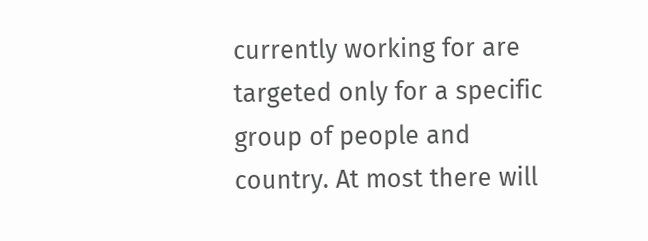currently working for are targeted only for a specific group of people and country. At most there will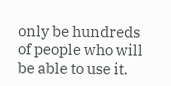only be hundreds of people who will be able to use it.